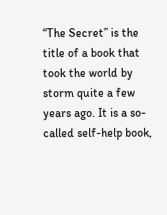“The Secret” is the title of a book that took the world by storm quite a few years ago. It is a so-called self-help book,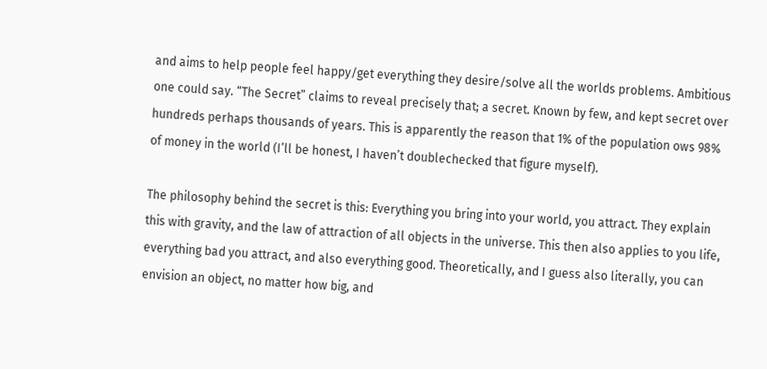and aims to help people feel happy/get everything they desire/solve all the worlds problems. Ambitious one could say. “The Secret” claims to reveal precisely that; a secret. Known by few, and kept secret over hundreds perhaps thousands of years. This is apparently the reason that 1% of the population ows 98% of money in the world (I’ll be honest, I haven’t doublechecked that figure myself).

The philosophy behind the secret is this: Everything you bring into your world, you attract. They explain this with gravity, and the law of attraction of all objects in the universe. This then also applies to you life, everything bad you attract, and also everything good. Theoretically, and I guess also literally, you can envision an object, no matter how big, and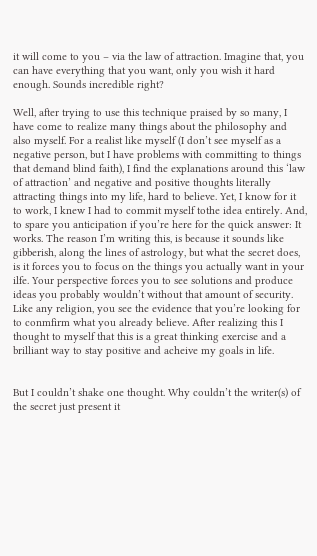it will come to you – via the law of attraction. Imagine that, you can have everything that you want, only you wish it hard enough. Sounds incredible right?

Well, after trying to use this technique praised by so many, I have come to realize many things about the philosophy and also myself. For a realist like myself (I don’t see myself as a negative person, but I have problems with committing to things that demand blind faith), I find the explanations around this ‘law of attraction’ and negative and positive thoughts literally attracting things into my life, hard to believe. Yet, I know for it to work, I knew I had to commit myself tothe idea entirely. And, to spare you anticipation if you’re here for the quick answer: It works. The reason I’m writing this, is because it sounds like gibberish, along the lines of astrology, but what the secret does, is it forces you to focus on the things you actually want in your ilfe. Your perspective forces you to see solutions and produce ideas you probably wouldn’t without that amount of security. Like any religion, you see the evidence that you’re looking for to conmfirm what you already believe. After realizing this I thought to myself that this is a great thinking exercise and a brilliant way to stay positive and acheive my goals in life.


But I couldn’t shake one thought. Why couldn’t the writer(s) of the secret just present it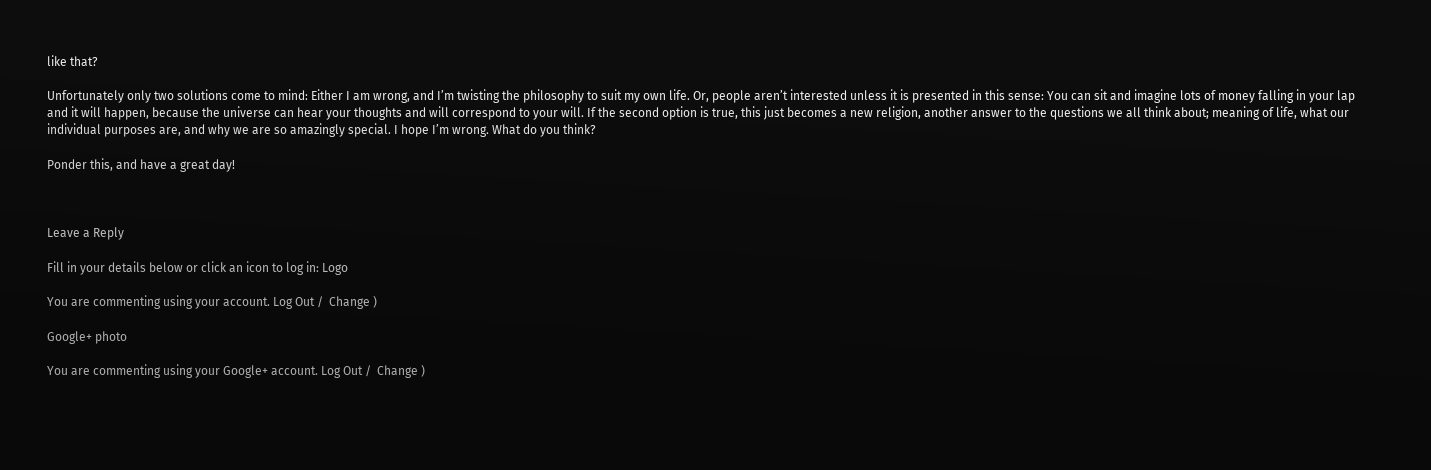like that?

Unfortunately only two solutions come to mind: Either I am wrong, and I’m twisting the philosophy to suit my own life. Or, people aren’t interested unless it is presented in this sense: You can sit and imagine lots of money falling in your lap and it will happen, because the universe can hear your thoughts and will correspond to your will. If the second option is true, this just becomes a new religion, another answer to the questions we all think about; meaning of life, what our individual purposes are, and why we are so amazingly special. I hope I’m wrong. What do you think?

Ponder this, and have a great day!



Leave a Reply

Fill in your details below or click an icon to log in: Logo

You are commenting using your account. Log Out /  Change )

Google+ photo

You are commenting using your Google+ account. Log Out /  Change )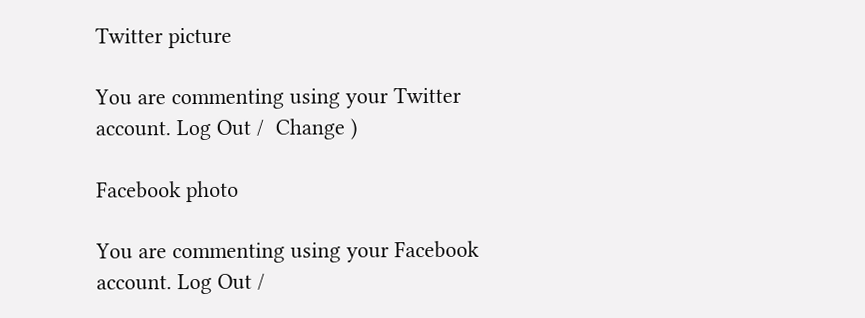Twitter picture

You are commenting using your Twitter account. Log Out /  Change )

Facebook photo

You are commenting using your Facebook account. Log Out /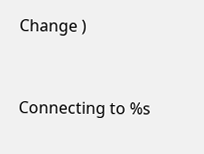Change )


Connecting to %s